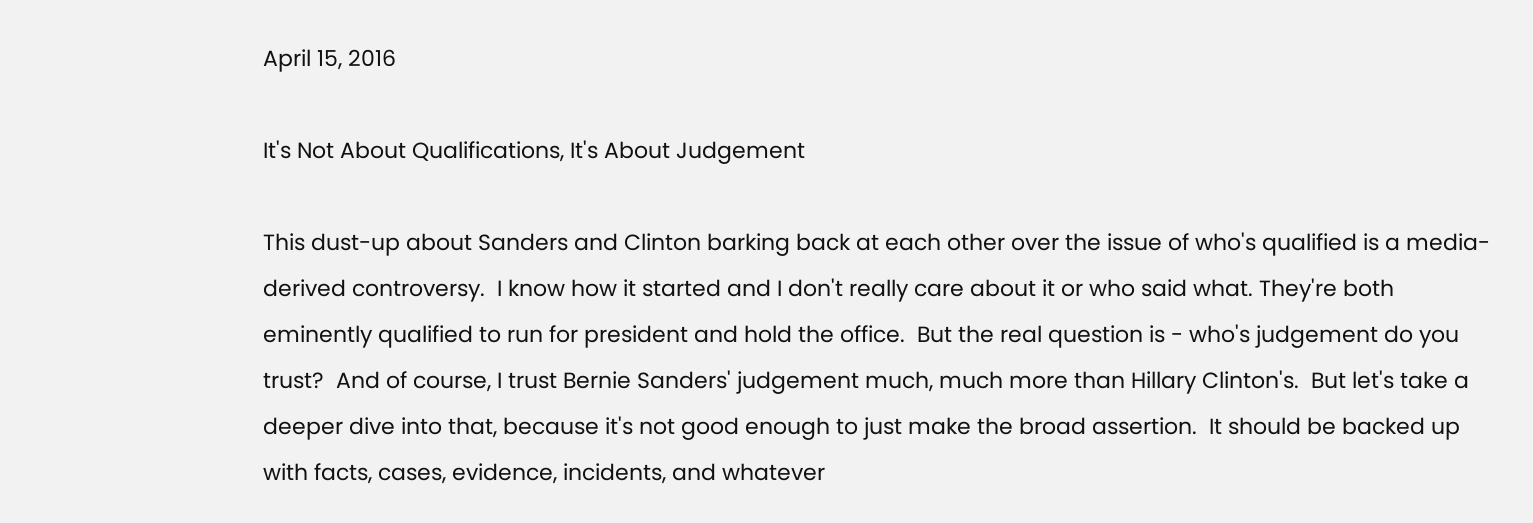April 15, 2016

It's Not About Qualifications, It's About Judgement

This dust-up about Sanders and Clinton barking back at each other over the issue of who's qualified is a media-derived controversy.  I know how it started and I don't really care about it or who said what. They're both eminently qualified to run for president and hold the office.  But the real question is - who's judgement do you trust?  And of course, I trust Bernie Sanders' judgement much, much more than Hillary Clinton's.  But let's take a deeper dive into that, because it's not good enough to just make the broad assertion.  It should be backed up with facts, cases, evidence, incidents, and whatever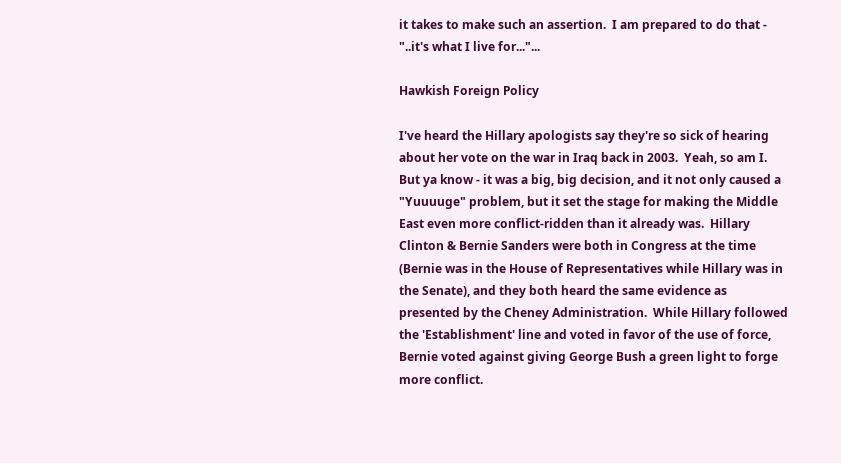it takes to make such an assertion.  I am prepared to do that - "..it's what I live for..."...

Hawkish Foreign Policy

I've heard the Hillary apologists say they're so sick of hearing about her vote on the war in Iraq back in 2003.  Yeah, so am I.  But ya know - it was a big, big decision, and it not only caused a "Yuuuuge" problem, but it set the stage for making the Middle East even more conflict-ridden than it already was.  Hillary Clinton & Bernie Sanders were both in Congress at the time (Bernie was in the House of Representatives while Hillary was in the Senate), and they both heard the same evidence as presented by the Cheney Administration.  While Hillary followed the 'Establishment' line and voted in favor of the use of force, Bernie voted against giving George Bush a green light to forge more conflict.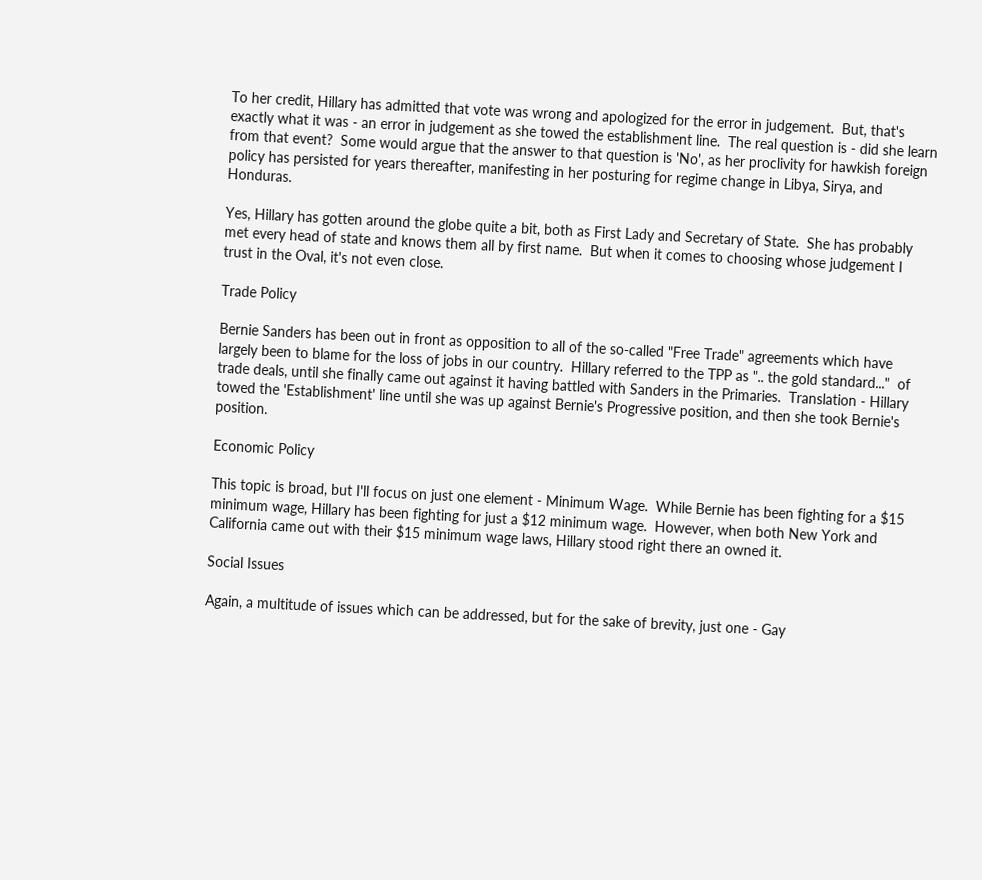To her credit, Hillary has admitted that vote was wrong and apologized for the error in judgement.  But, that's exactly what it was - an error in judgement as she towed the establishment line.  The real question is - did she learn from that event?  Some would argue that the answer to that question is 'No', as her proclivity for hawkish foreign policy has persisted for years thereafter, manifesting in her posturing for regime change in Libya, Sirya, and Honduras.

Yes, Hillary has gotten around the globe quite a bit, both as First Lady and Secretary of State.  She has probably met every head of state and knows them all by first name.  But when it comes to choosing whose judgement I trust in the Oval, it's not even close.

Trade Policy

Bernie Sanders has been out in front as opposition to all of the so-called "Free Trade" agreements which have largely been to blame for the loss of jobs in our country.  Hillary referred to the TPP as ".. the gold standard..."  of trade deals, until she finally came out against it having battled with Sanders in the Primaries.  Translation - Hillary towed the 'Establishment' line until she was up against Bernie's Progressive position, and then she took Bernie's position.

Economic Policy

This topic is broad, but I'll focus on just one element - Minimum Wage.  While Bernie has been fighting for a $15 minimum wage, Hillary has been fighting for just a $12 minimum wage.  However, when both New York and California came out with their $15 minimum wage laws, Hillary stood right there an owned it.

Social Issues

Again, a multitude of issues which can be addressed, but for the sake of brevity, just one - Gay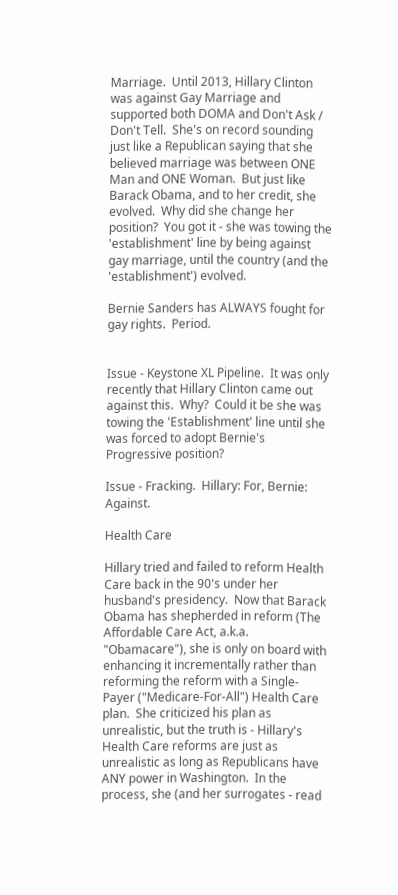Marriage.  Until 2013, Hillary Clinton was against Gay Marriage and supported both DOMA and Don't Ask / Don't Tell.  She's on record sounding just like a Republican saying that she believed marriage was between ONE Man and ONE Woman.  But just like Barack Obama, and to her credit, she evolved.  Why did she change her position?  You got it - she was towing the 'establishment' line by being against gay marriage, until the country (and the 'establishment') evolved.

Bernie Sanders has ALWAYS fought for gay rights.  Period.


Issue - Keystone XL Pipeline.  It was only recently that Hillary Clinton came out against this.  Why?  Could it be she was towing the 'Establishment' line until she was forced to adopt Bernie's Progressive position?

Issue - Fracking.  Hillary: For, Bernie: Against.

Health Care

Hillary tried and failed to reform Health Care back in the 90's under her husband's presidency.  Now that Barack Obama has shepherded in reform (The Affordable Care Act, a.k.a. "Obamacare"), she is only on board with enhancing it incrementally rather than reforming the reform with a Single-Payer ("Medicare-For-All") Health Care plan.  She criticized his plan as unrealistic, but the truth is - Hillary's Health Care reforms are just as unrealistic as long as Republicans have ANY power in Washington.  In the process, she (and her surrogates - read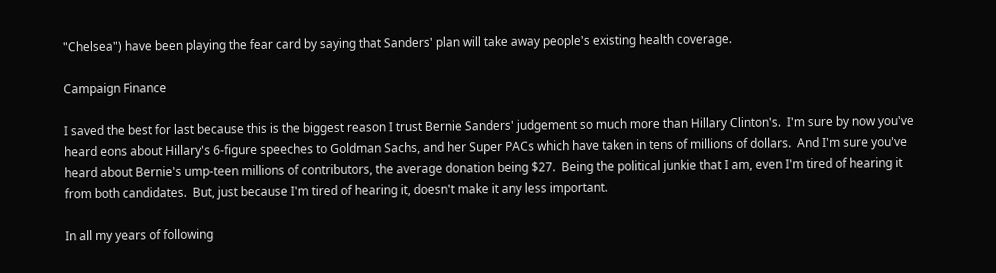"Chelsea") have been playing the fear card by saying that Sanders' plan will take away people's existing health coverage.

Campaign Finance

I saved the best for last because this is the biggest reason I trust Bernie Sanders' judgement so much more than Hillary Clinton's.  I'm sure by now you've heard eons about Hillary's 6-figure speeches to Goldman Sachs, and her Super PACs which have taken in tens of millions of dollars.  And I'm sure you've heard about Bernie's ump-teen millions of contributors, the average donation being $27.  Being the political junkie that I am, even I'm tired of hearing it from both candidates.  But, just because I'm tired of hearing it, doesn't make it any less important.

In all my years of following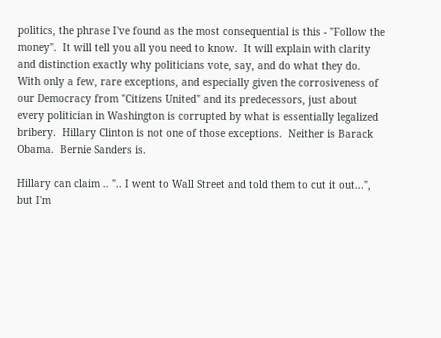politics, the phrase I've found as the most consequential is this - "Follow the money".  It will tell you all you need to know.  It will explain with clarity and distinction exactly why politicians vote, say, and do what they do.  With only a few, rare exceptions, and especially given the corrosiveness of our Democracy from "Citizens United" and its predecessors, just about every politician in Washington is corrupted by what is essentially legalized bribery.  Hillary Clinton is not one of those exceptions.  Neither is Barack Obama.  Bernie Sanders is.

Hillary can claim .. ".. I went to Wall Street and told them to cut it out...", but I'm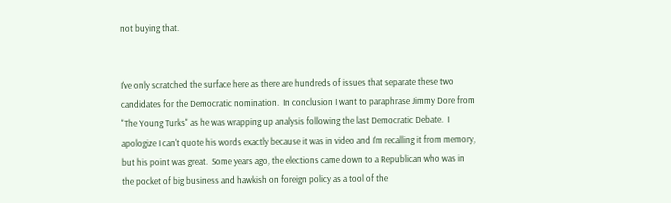not buying that.


I've only scratched the surface here as there are hundreds of issues that separate these two candidates for the Democratic nomination.  In conclusion I want to paraphrase Jimmy Dore from "The Young Turks" as he was wrapping up analysis following the last Democratic Debate.  I apologize I can't quote his words exactly because it was in video and I'm recalling it from memory, but his point was great.  Some years ago, the elections came down to a Republican who was in the pocket of big business and hawkish on foreign policy as a tool of the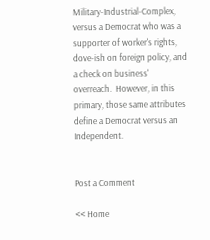Military-Industrial-Complex, versus a Democrat who was a supporter of worker's rights, dove-ish on foreign policy, and a check on business' overreach.  However, in this primary, those same attributes define a Democrat versus an Independent.


Post a Comment

<< Home